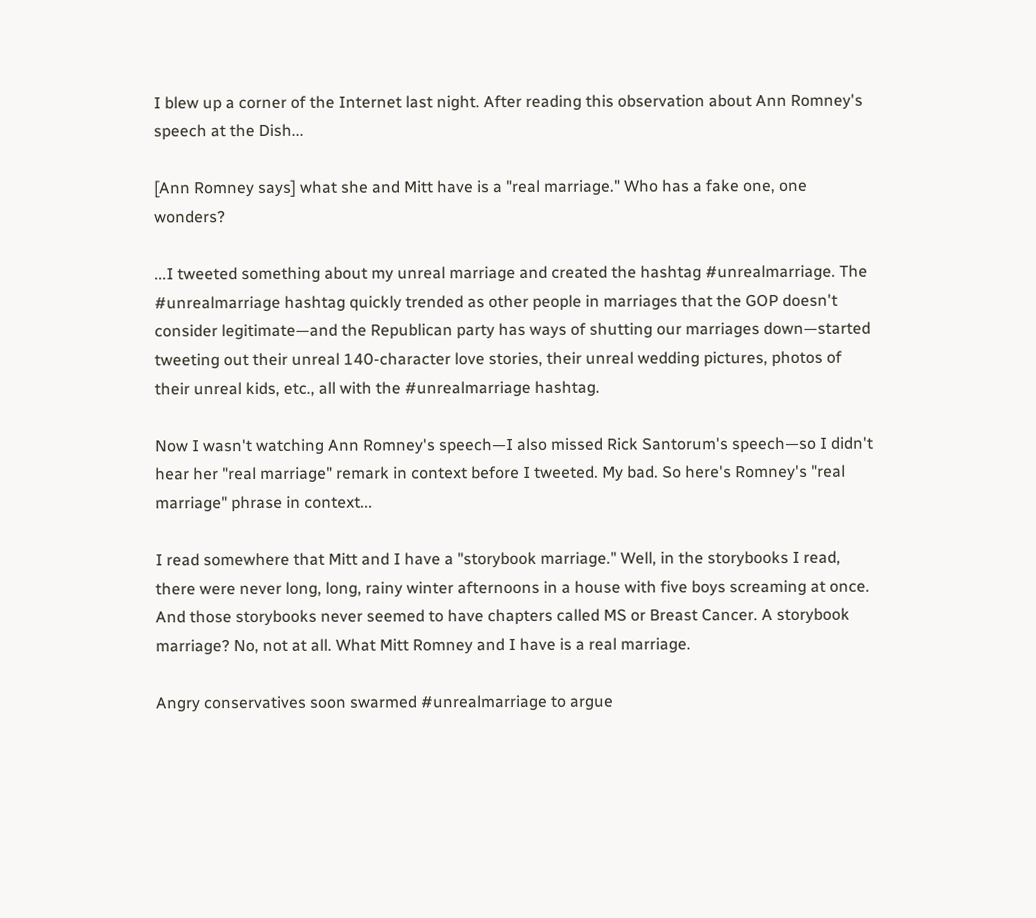I blew up a corner of the Internet last night. After reading this observation about Ann Romney's speech at the Dish...

[Ann Romney says] what she and Mitt have is a "real marriage." Who has a fake one, one wonders?

...I tweeted something about my unreal marriage and created the hashtag #unrealmarriage. The #unrealmarriage hashtag quickly trended as other people in marriages that the GOP doesn't consider legitimate—and the Republican party has ways of shutting our marriages down—started tweeting out their unreal 140-character love stories, their unreal wedding pictures, photos of their unreal kids, etc., all with the #unrealmarriage hashtag.

Now I wasn't watching Ann Romney's speech—I also missed Rick Santorum's speech—so I didn't hear her "real marriage" remark in context before I tweeted. My bad. So here's Romney's "real marriage" phrase in context...

I read somewhere that Mitt and I have a "storybook marriage." Well, in the storybooks I read, there were never long, long, rainy winter afternoons in a house with five boys screaming at once. And those storybooks never seemed to have chapters called MS or Breast Cancer. A storybook marriage? No, not at all. What Mitt Romney and I have is a real marriage.

Angry conservatives soon swarmed #unrealmarriage to argue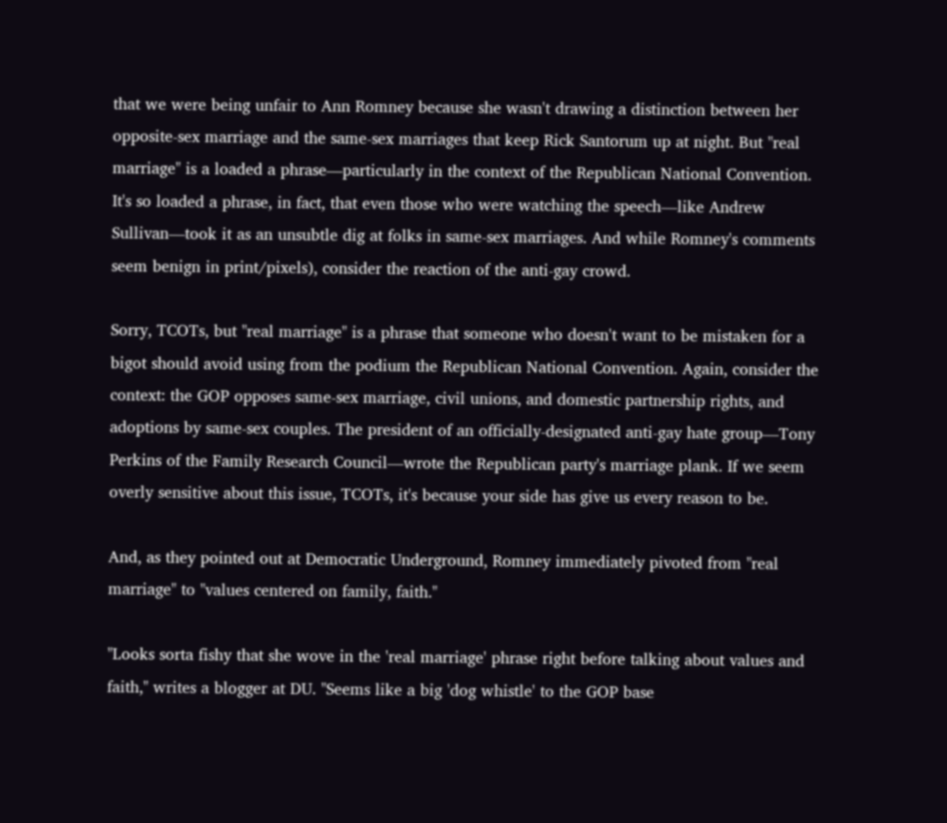that we were being unfair to Ann Romney because she wasn't drawing a distinction between her opposite-sex marriage and the same-sex marriages that keep Rick Santorum up at night. But "real marriage" is a loaded a phrase—particularly in the context of the Republican National Convention. It's so loaded a phrase, in fact, that even those who were watching the speech—like Andrew Sullivan—took it as an unsubtle dig at folks in same-sex marriages. And while Romney's comments seem benign in print/pixels), consider the reaction of the anti-gay crowd.

Sorry, TCOTs, but "real marriage" is a phrase that someone who doesn't want to be mistaken for a bigot should avoid using from the podium the Republican National Convention. Again, consider the context: the GOP opposes same-sex marriage, civil unions, and domestic partnership rights, and adoptions by same-sex couples. The president of an officially-designated anti-gay hate group—Tony Perkins of the Family Research Council—wrote the Republican party's marriage plank. If we seem overly sensitive about this issue, TCOTs, it's because your side has give us every reason to be.

And, as they pointed out at Democratic Underground, Romney immediately pivoted from "real marriage" to "values centered on family, faith."

"Looks sorta fishy that she wove in the 'real marriage' phrase right before talking about values and faith," writes a blogger at DU. "Seems like a big 'dog whistle' to the GOP base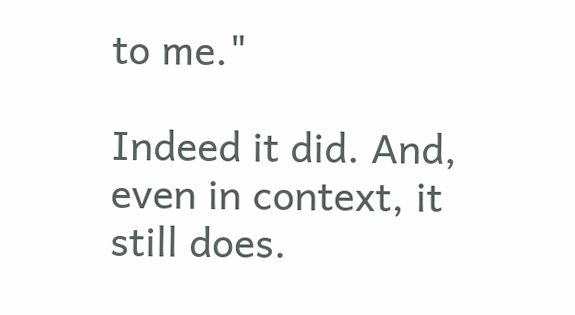to me."

Indeed it did. And, even in context, it still does.